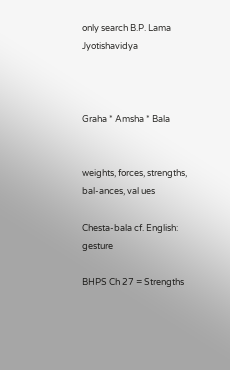only search B.P. Lama Jyotishavidya



Graha * Amsha * Bala


weights, forces, strengths, bal-ances, val ues

Chesta-bala cf. English: gesture

BHPS Ch 27 = Strengths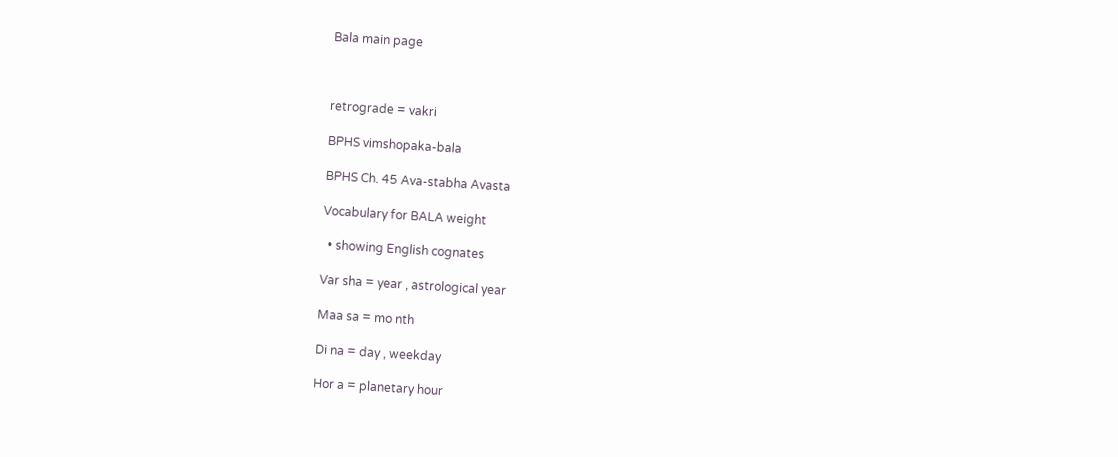Bala main page



retrograde = vakri

BPHS vimshopaka-bala

BPHS Ch. 45 Ava-stabha Avasta

Vocabulary for BALA weight

  • showing English cognates

Var sha = year , astrological year

Maa sa = mo nth

Di na = day , weekday

Hor a = planetary hour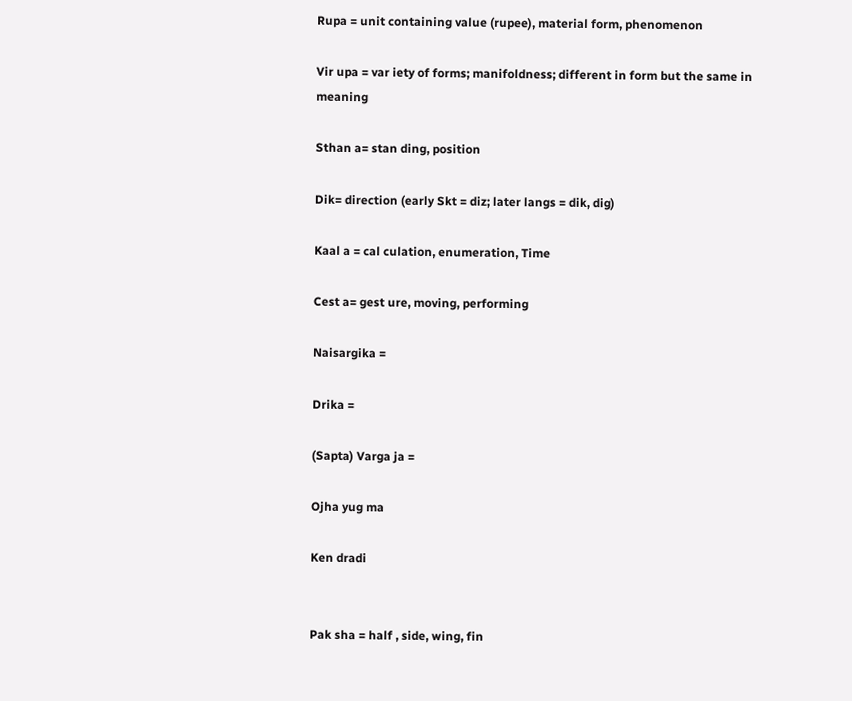Rupa = unit containing value (rupee), material form, phenomenon

Vir upa = var iety of forms; manifoldness; different in form but the same in meaning

Sthan a= stan ding, position

Dik= direction (early Skt = diz; later langs = dik, dig)

Kaal a = cal culation, enumeration, Time

Cest a= gest ure, moving, performing

Naisargika =

Drika =

(Sapta) Varga ja =

Ojha yug ma

Ken dradi


Pak sha = half , side, wing, fin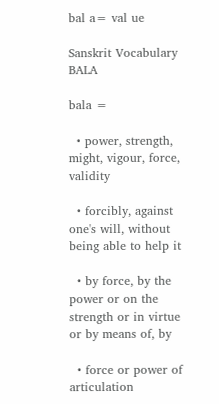bal a= val ue

Sanskrit Vocabulary BALA

bala =

  • power, strength, might, vigour, force, validity

  • forcibly, against one's will, without being able to help it

  • by force, by the power or on the strength or in virtue or by means of, by

  • force or power of articulation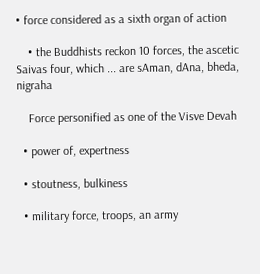• force considered as a sixth organ of action

    • the Buddhists reckon 10 forces, the ascetic Saivas four, which ... are sAman, dAna, bheda, nigraha

    Force personified as one of the Visve Devah

  • power of, expertness

  • stoutness, bulkiness

  • military force, troops, an army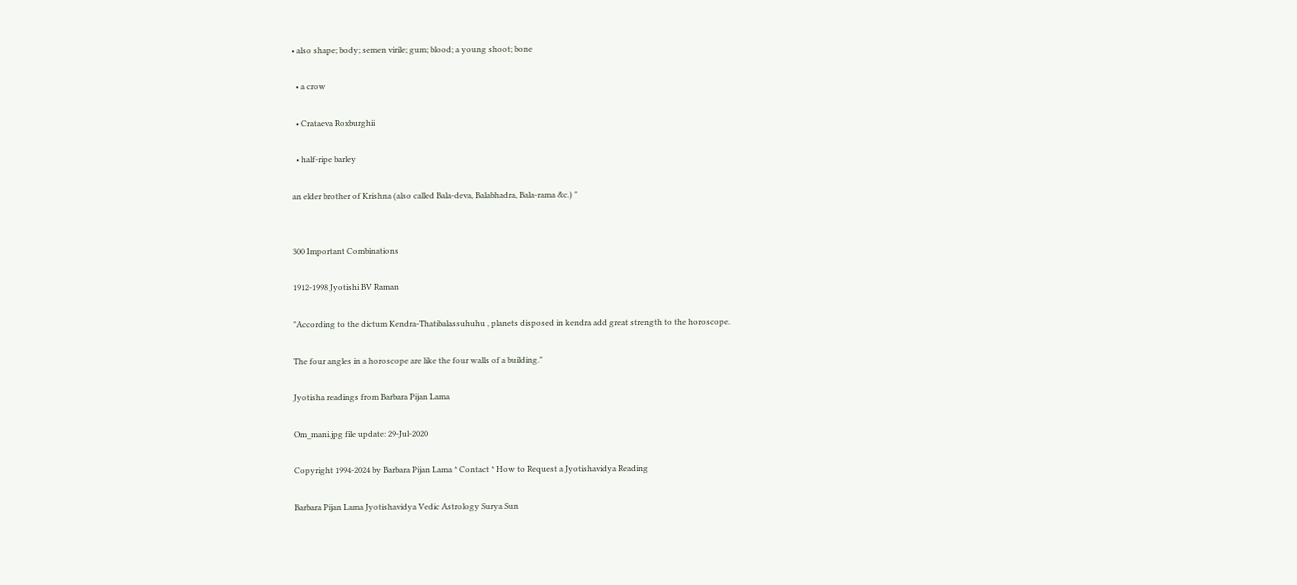• also shape; body; semen virile; gum; blood; a young shoot; bone

  • a crow

  • Crataeva Roxburghii

  • half-ripe barley

an elder brother of Krishna (also called Bala-deva, Balabhadra, Bala-rama &c.) "


300 Important Combinations

1912-1998 Jyotishi BV Raman

"According to the dictum Kendra-Thatibalassuhuhu , planets disposed in kendra add great strength to the horoscope.

The four angles in a horoscope are like the four walls of a building."

Jyotisha readings from Barbara Pijan Lama

Om_mani.jpg file update: 29-Jul-2020

Copyright 1994-2024 by Barbara Pijan Lama * Contact * How to Request a Jyotishavidya Reading

Barbara Pijan Lama Jyotishavidya Vedic Astrology Surya Sun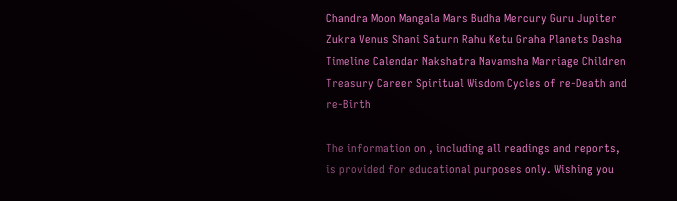Chandra Moon Mangala Mars Budha Mercury Guru Jupiter Zukra Venus Shani Saturn Rahu Ketu Graha Planets Dasha Timeline Calendar Nakshatra Navamsha Marriage Children Treasury Career Spiritual Wisdom Cycles of re-Death and re-Birth

The information on , including all readings and reports, is provided for educational purposes only. Wishing you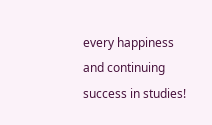every happiness and continuing success in studies!